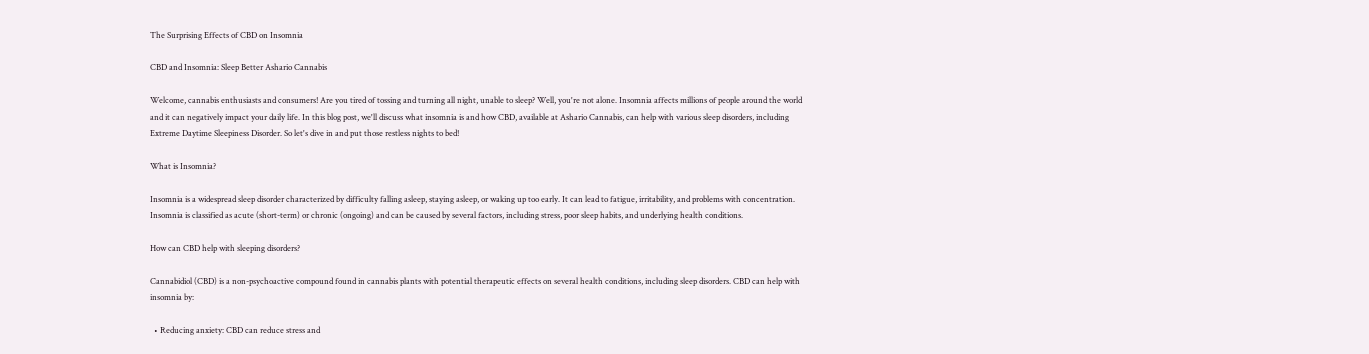The Surprising Effects of CBD on Insomnia

CBD and Insomnia: Sleep Better Ashario Cannabis

Welcome, cannabis enthusiasts and consumers! Are you tired of tossing and turning all night, unable to sleep? Well, you're not alone. Insomnia affects millions of people around the world and it can negatively impact your daily life. In this blog post, we'll discuss what insomnia is and how CBD, available at Ashario Cannabis, can help with various sleep disorders, including Extreme Daytime Sleepiness Disorder. So let's dive in and put those restless nights to bed!

What is Insomnia?

Insomnia is a widespread sleep disorder characterized by difficulty falling asleep, staying asleep, or waking up too early. It can lead to fatigue, irritability, and problems with concentration. Insomnia is classified as acute (short-term) or chronic (ongoing) and can be caused by several factors, including stress, poor sleep habits, and underlying health conditions.

How can CBD help with sleeping disorders?

Cannabidiol (CBD) is a non-psychoactive compound found in cannabis plants with potential therapeutic effects on several health conditions, including sleep disorders. CBD can help with insomnia by:

  • Reducing anxiety: CBD can reduce stress and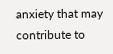anxiety that may contribute to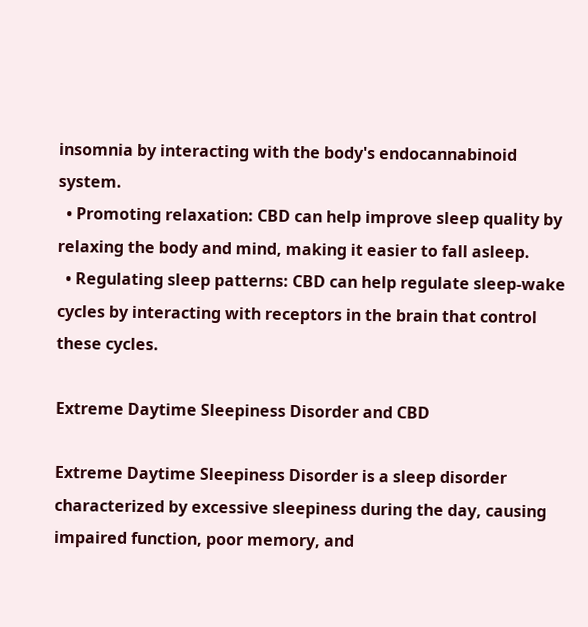insomnia by interacting with the body's endocannabinoid system.
  • Promoting relaxation: CBD can help improve sleep quality by relaxing the body and mind, making it easier to fall asleep.
  • Regulating sleep patterns: CBD can help regulate sleep-wake cycles by interacting with receptors in the brain that control these cycles.

Extreme Daytime Sleepiness Disorder and CBD

Extreme Daytime Sleepiness Disorder is a sleep disorder characterized by excessive sleepiness during the day, causing impaired function, poor memory, and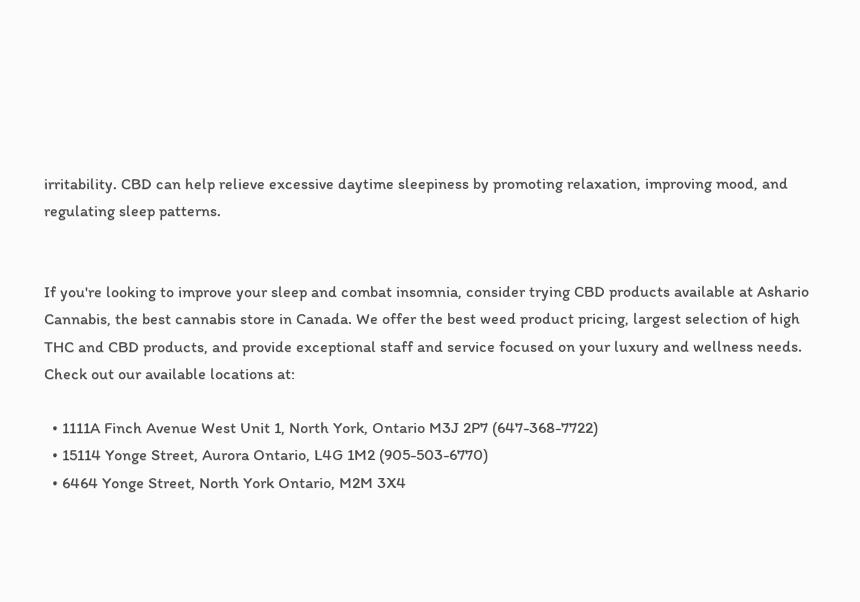irritability. CBD can help relieve excessive daytime sleepiness by promoting relaxation, improving mood, and regulating sleep patterns.


If you're looking to improve your sleep and combat insomnia, consider trying CBD products available at Ashario Cannabis, the best cannabis store in Canada. We offer the best weed product pricing, largest selection of high THC and CBD products, and provide exceptional staff and service focused on your luxury and wellness needs. Check out our available locations at:

  • 1111A Finch Avenue West Unit 1, North York, Ontario M3J 2P7 (647-368-7722)
  • 15114 Yonge Street, Aurora Ontario, L4G 1M2 (905-503-6770)
  • 6464 Yonge Street, North York Ontario, M2M 3X4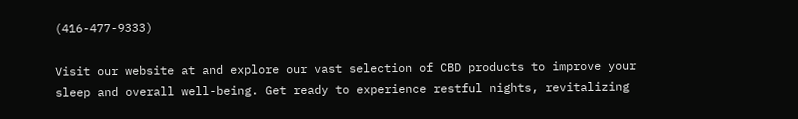(416-477-9333)

Visit our website at and explore our vast selection of CBD products to improve your sleep and overall well-being. Get ready to experience restful nights, revitalizing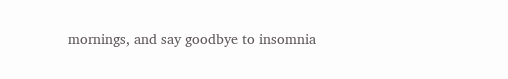mornings, and say goodbye to insomnia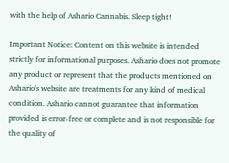with the help of Ashario Cannabis. Sleep tight!

Important Notice: Content on this website is intended strictly for informational purposes. Ashario does not promote any product or represent that the products mentioned on Ashario's website are treatments for any kind of medical condition. Ashario cannot guarantee that information provided is error-free or complete and is not responsible for the quality of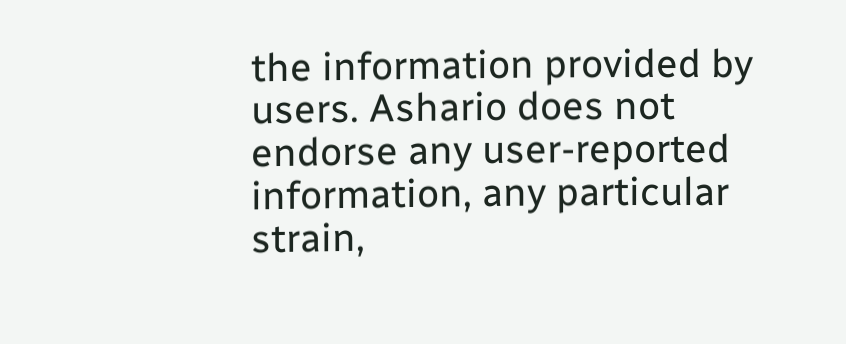the information provided by users. Ashario does not endorse any user-reported information, any particular strain,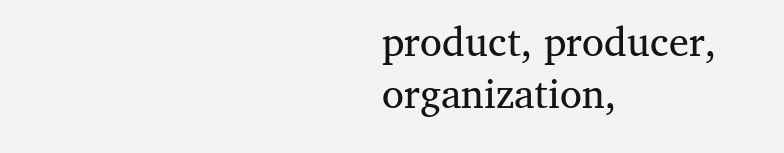product, producer, organization,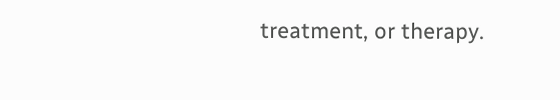treatment, or therapy.